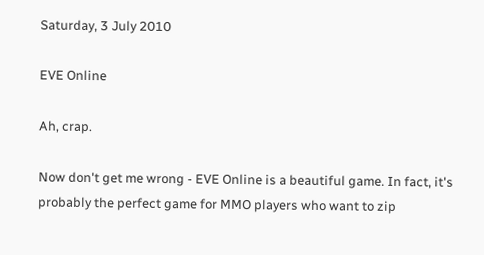Saturday, 3 July 2010

EVE Online

Ah, crap.

Now don't get me wrong - EVE Online is a beautiful game. In fact, it's probably the perfect game for MMO players who want to zip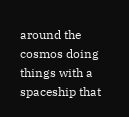around the cosmos doing things with a spaceship that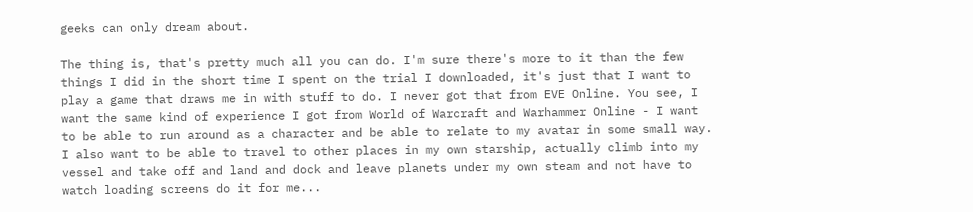geeks can only dream about.

The thing is, that's pretty much all you can do. I'm sure there's more to it than the few things I did in the short time I spent on the trial I downloaded, it's just that I want to play a game that draws me in with stuff to do. I never got that from EVE Online. You see, I want the same kind of experience I got from World of Warcraft and Warhammer Online - I want to be able to run around as a character and be able to relate to my avatar in some small way. I also want to be able to travel to other places in my own starship, actually climb into my vessel and take off and land and dock and leave planets under my own steam and not have to watch loading screens do it for me...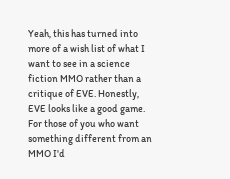Yeah, this has turned into more of a wish list of what I want to see in a science fiction MMO rather than a critique of EVE. Honestly, EVE looks like a good game. For those of you who want something different from an MMO I'd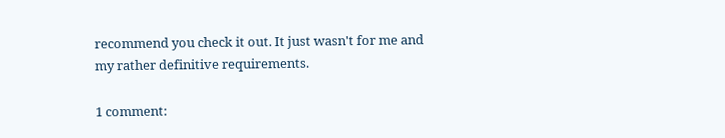recommend you check it out. It just wasn't for me and my rather definitive requirements.

1 comment: